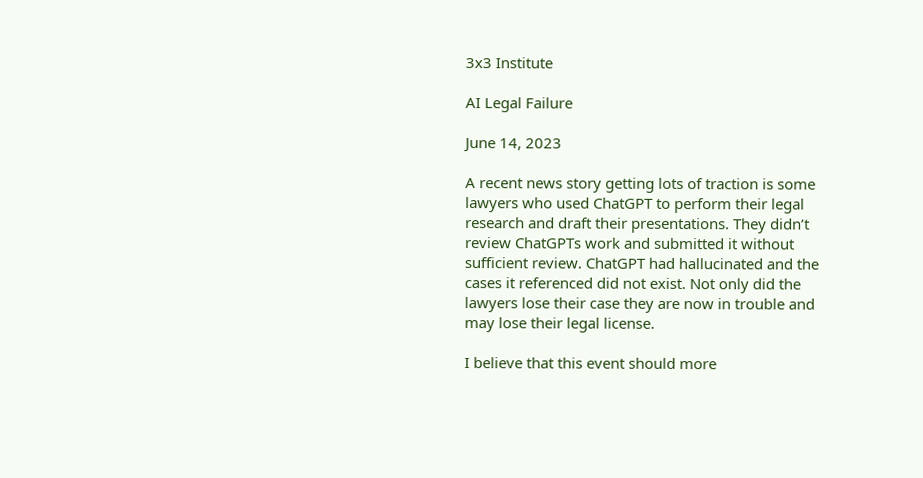3x3 Institute

AI Legal Failure

June 14, 2023

A recent news story getting lots of traction is some lawyers who used ChatGPT to perform their legal research and draft their presentations. They didn’t review ChatGPTs work and submitted it without sufficient review. ChatGPT had hallucinated and the cases it referenced did not exist. Not only did the lawyers lose their case they are now in trouble and may lose their legal license.

I believe that this event should more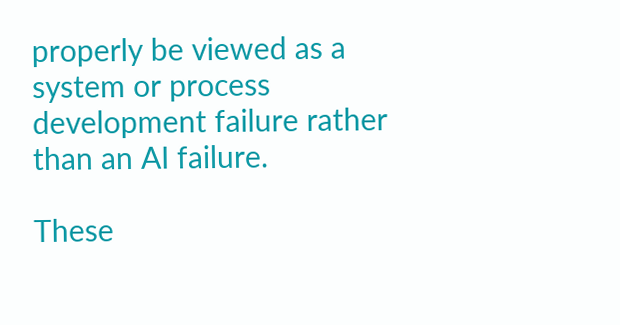properly be viewed as a system or process development failure rather than an AI failure.

These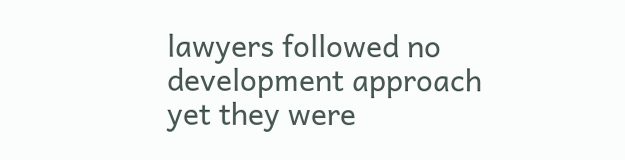lawyers followed no development approach yet they were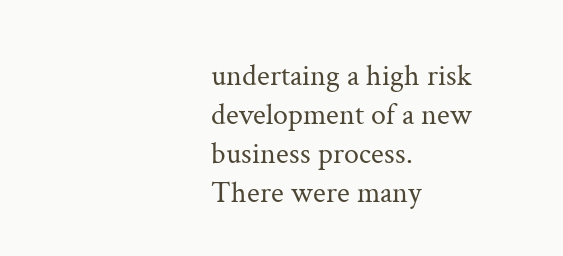undertaing a high risk development of a new business process. There were many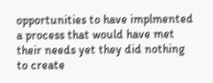opportunities to have implmented a process that would have met their needs yet they did nothing to create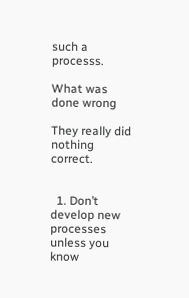such a processs.

What was done wrong

They really did nothing correct.


  1. Don’t develop new processes unless you know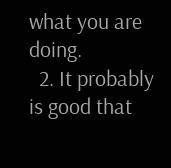what you are doing.
  2. It probably is good that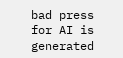bad press for AI is generated